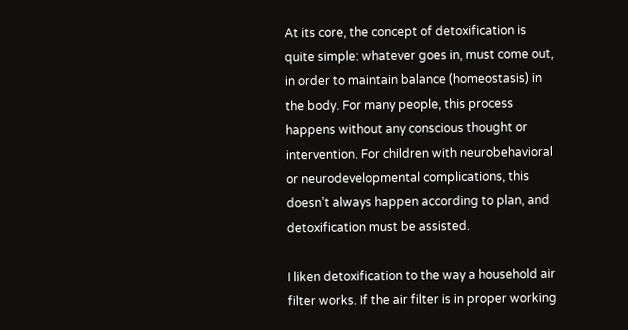At its core, the concept of detoxification is quite simple: whatever goes in, must come out, in order to maintain balance (homeostasis) in the body. For many people, this process happens without any conscious thought or intervention. For children with neurobehavioral or neurodevelopmental complications, this doesn’t always happen according to plan, and detoxification must be assisted.

I liken detoxification to the way a household air filter works. If the air filter is in proper working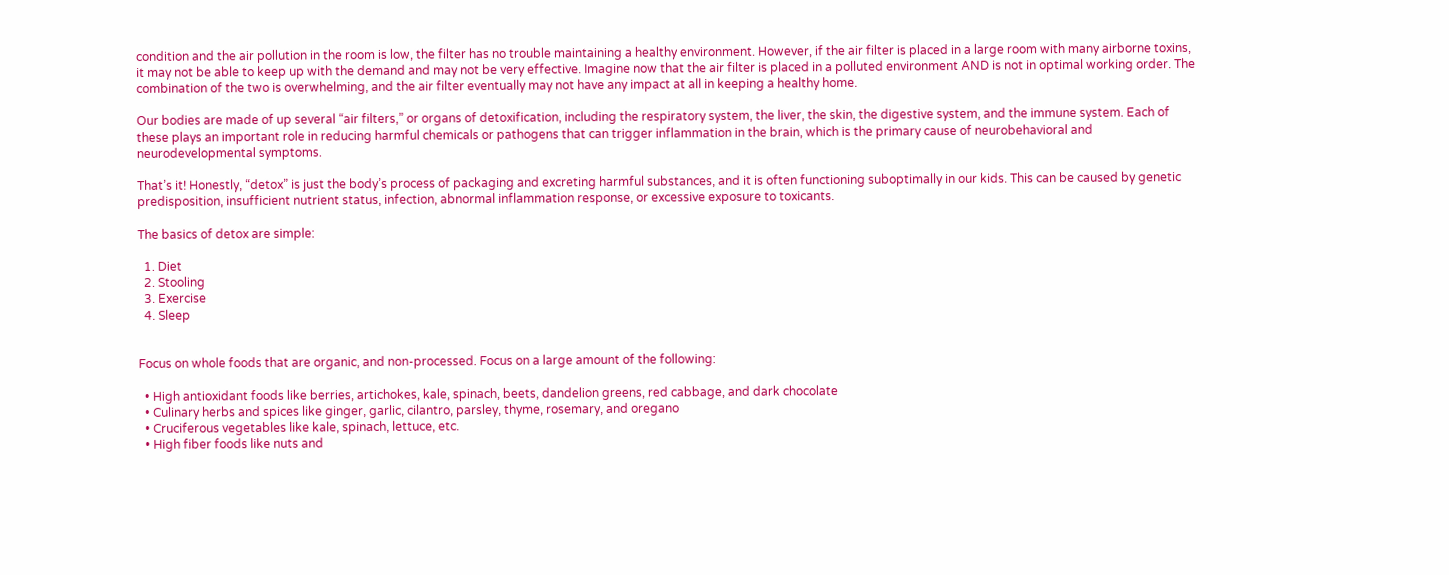condition and the air pollution in the room is low, the filter has no trouble maintaining a healthy environment. However, if the air filter is placed in a large room with many airborne toxins, it may not be able to keep up with the demand and may not be very effective. Imagine now that the air filter is placed in a polluted environment AND is not in optimal working order. The combination of the two is overwhelming, and the air filter eventually may not have any impact at all in keeping a healthy home.

Our bodies are made of up several “air filters,” or organs of detoxification, including the respiratory system, the liver, the skin, the digestive system, and the immune system. Each of these plays an important role in reducing harmful chemicals or pathogens that can trigger inflammation in the brain, which is the primary cause of neurobehavioral and neurodevelopmental symptoms.

That’s it! Honestly, “detox” is just the body’s process of packaging and excreting harmful substances, and it is often functioning suboptimally in our kids. This can be caused by genetic predisposition, insufficient nutrient status, infection, abnormal inflammation response, or excessive exposure to toxicants.

The basics of detox are simple:

  1. Diet
  2. Stooling
  3. Exercise
  4. Sleep


Focus on whole foods that are organic, and non-processed. Focus on a large amount of the following:

  • High antioxidant foods like berries, artichokes, kale, spinach, beets, dandelion greens, red cabbage, and dark chocolate
  • Culinary herbs and spices like ginger, garlic, cilantro, parsley, thyme, rosemary, and oregano
  • Cruciferous vegetables like kale, spinach, lettuce, etc.
  • High fiber foods like nuts and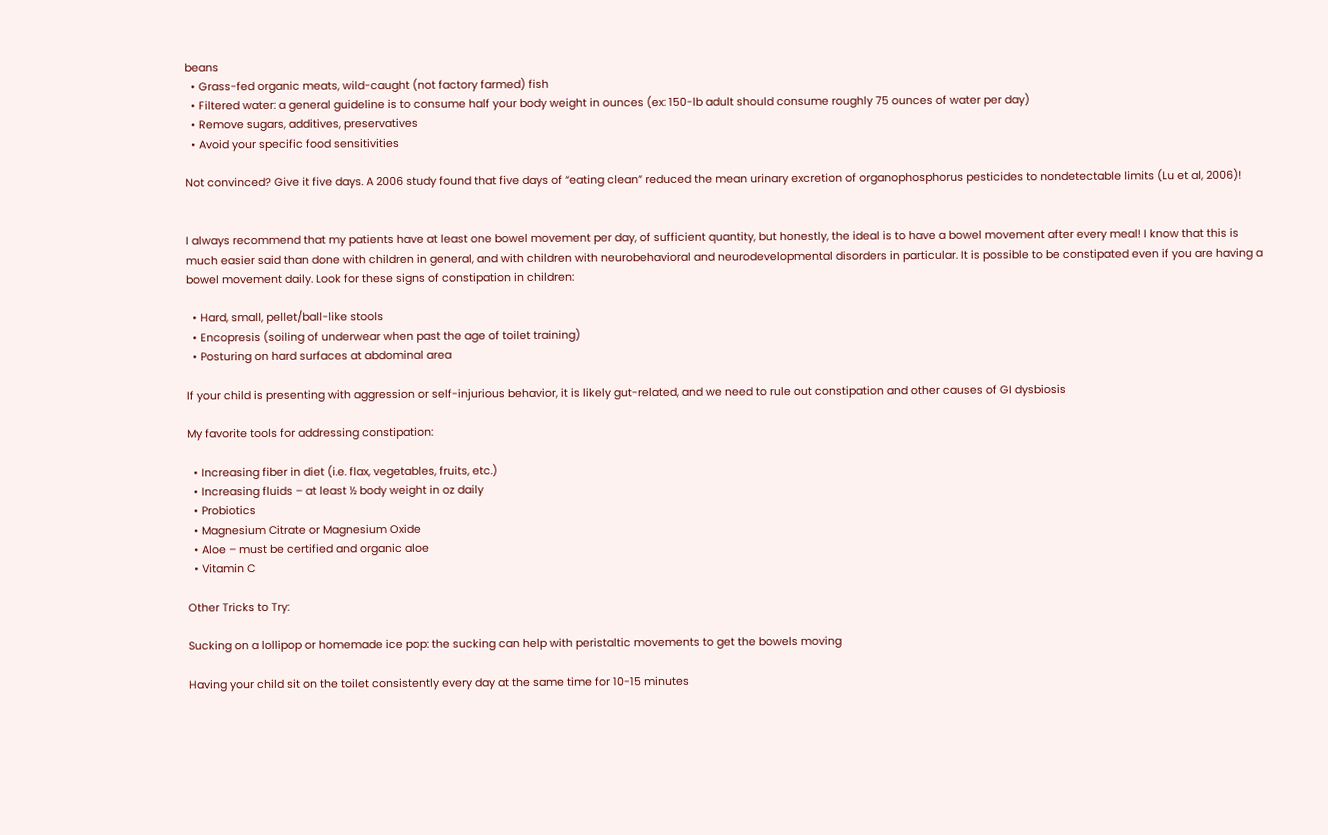beans
  • Grass-fed organic meats, wild-caught (not factory farmed) fish
  • Filtered water: a general guideline is to consume half your body weight in ounces (ex: 150-lb adult should consume roughly 75 ounces of water per day)
  • Remove sugars, additives, preservatives
  • Avoid your specific food sensitivities

Not convinced? Give it five days. A 2006 study found that five days of “eating clean” reduced the mean urinary excretion of organophosphorus pesticides to nondetectable limits (Lu et al, 2006)!


I always recommend that my patients have at least one bowel movement per day, of sufficient quantity, but honestly, the ideal is to have a bowel movement after every meal! I know that this is much easier said than done with children in general, and with children with neurobehavioral and neurodevelopmental disorders in particular. It is possible to be constipated even if you are having a bowel movement daily. Look for these signs of constipation in children:

  • Hard, small, pellet/ball-like stools
  • Encopresis (soiling of underwear when past the age of toilet training)
  • Posturing on hard surfaces at abdominal area

If your child is presenting with aggression or self-injurious behavior, it is likely gut-related, and we need to rule out constipation and other causes of GI dysbiosis

My favorite tools for addressing constipation:

  • Increasing fiber in diet (i.e. flax, vegetables, fruits, etc.)
  • Increasing fluids – at least ½ body weight in oz daily
  • Probiotics
  • Magnesium Citrate or Magnesium Oxide
  • Aloe – must be certified and organic aloe
  • Vitamin C

Other Tricks to Try:

Sucking on a lollipop or homemade ice pop: the sucking can help with peristaltic movements to get the bowels moving

Having your child sit on the toilet consistently every day at the same time for 10-15 minutes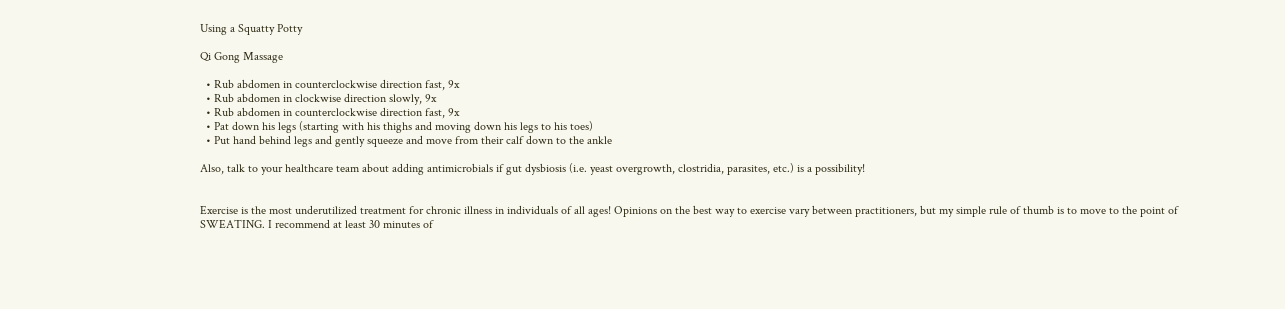Using a Squatty Potty

Qi Gong Massage

  • Rub abdomen in counterclockwise direction fast, 9x
  • Rub abdomen in clockwise direction slowly, 9x
  • Rub abdomen in counterclockwise direction fast, 9x
  • Pat down his legs (starting with his thighs and moving down his legs to his toes)
  • Put hand behind legs and gently squeeze and move from their calf down to the ankle

Also, talk to your healthcare team about adding antimicrobials if gut dysbiosis (i.e. yeast overgrowth, clostridia, parasites, etc.) is a possibility!


Exercise is the most underutilized treatment for chronic illness in individuals of all ages! Opinions on the best way to exercise vary between practitioners, but my simple rule of thumb is to move to the point of SWEATING. I recommend at least 30 minutes of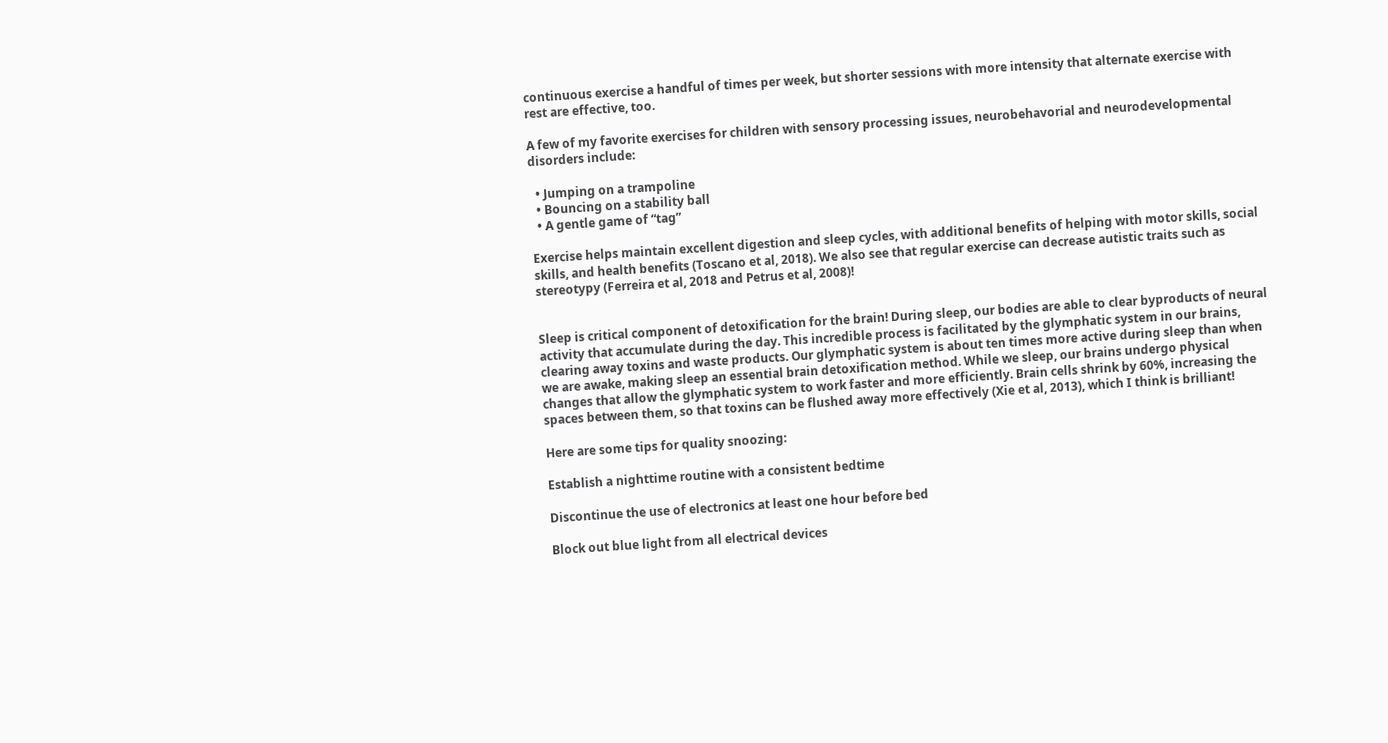continuous exercise a handful of times per week, but shorter sessions with more intensity that alternate exercise with rest are effective, too.

A few of my favorite exercises for children with sensory processing issues, neurobehavorial and neurodevelopmental disorders include:

  • Jumping on a trampoline
  • Bouncing on a stability ball
  • A gentle game of “tag”

Exercise helps maintain excellent digestion and sleep cycles, with additional benefits of helping with motor skills, social skills, and health benefits (Toscano et al, 2018). We also see that regular exercise can decrease autistic traits such as stereotypy (Ferreira et al, 2018 and Petrus et al, 2008)!


Sleep is critical component of detoxification for the brain! During sleep, our bodies are able to clear byproducts of neural activity that accumulate during the day. This incredible process is facilitated by the glymphatic system in our brains, clearing away toxins and waste products. Our glymphatic system is about ten times more active during sleep than when we are awake, making sleep an essential brain detoxification method. While we sleep, our brains undergo physical changes that allow the glymphatic system to work faster and more efficiently. Brain cells shrink by 60%, increasing the spaces between them, so that toxins can be flushed away more effectively (Xie et al, 2013), which I think is brilliant!

Here are some tips for quality snoozing:

Establish a nighttime routine with a consistent bedtime

Discontinue the use of electronics at least one hour before bed

Block out blue light from all electrical devices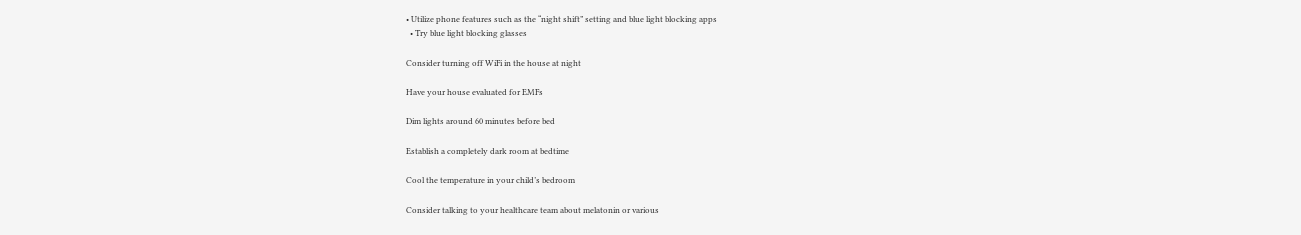• Utilize phone features such as the “night shift” setting and blue light blocking apps
  • Try blue light blocking glasses

Consider turning off WiFi in the house at night

Have your house evaluated for EMFs

Dim lights around 60 minutes before bed

Establish a completely dark room at bedtime

Cool the temperature in your child’s bedroom

Consider talking to your healthcare team about melatonin or various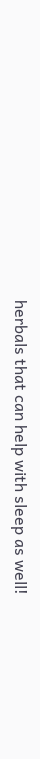herbals that can help with sleep as well!